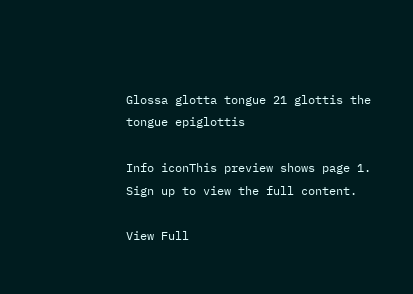Glossa glotta tongue 21 glottis the tongue epiglottis

Info iconThis preview shows page 1. Sign up to view the full content.

View Full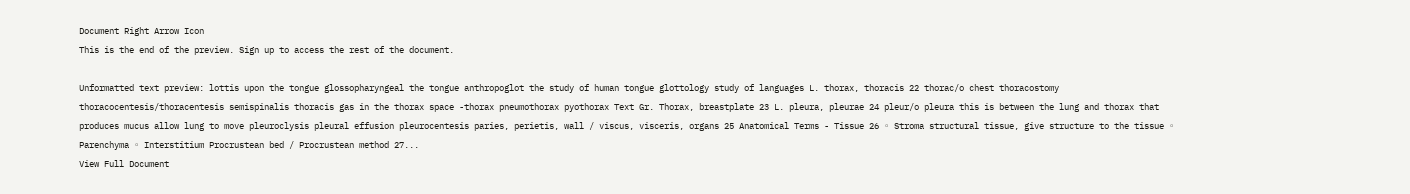Document Right Arrow Icon
This is the end of the preview. Sign up to access the rest of the document.

Unformatted text preview: lottis upon the tongue glossopharyngeal the tongue anthropoglot the study of human tongue glottology study of languages L. thorax, thoracis 22 thorac/o chest thoracostomy thoracocentesis/thoracentesis semispinalis thoracis gas in the thorax space -thorax pneumothorax pyothorax Text Gr. Thorax, breastplate 23 L. pleura, pleurae 24 pleur/o pleura this is between the lung and thorax that produces mucus allow lung to move pleuroclysis pleural effusion pleurocentesis paries, perietis, wall / viscus, visceris, organs 25 Anatomical Terms - Tissue 26 ◦ Stroma structural tissue, give structure to the tissue ◦ Parenchyma ◦ Interstitium Procrustean bed / Procrustean method 27...
View Full Document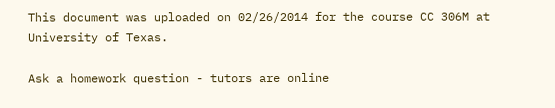This document was uploaded on 02/26/2014 for the course CC 306M at University of Texas.

Ask a homework question - tutors are online